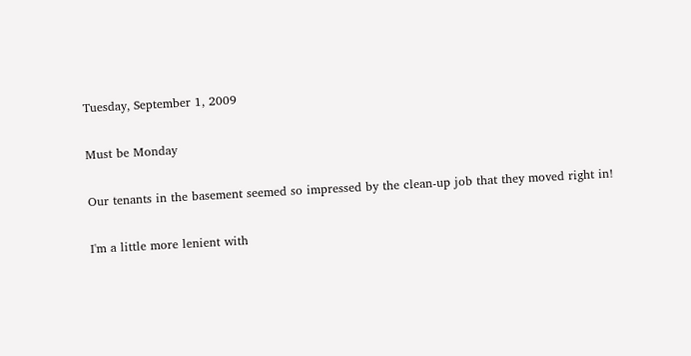Tuesday, September 1, 2009

Must be Monday

Our tenants in the basement seemed so impressed by the clean-up job that they moved right in!

I'm a little more lenient with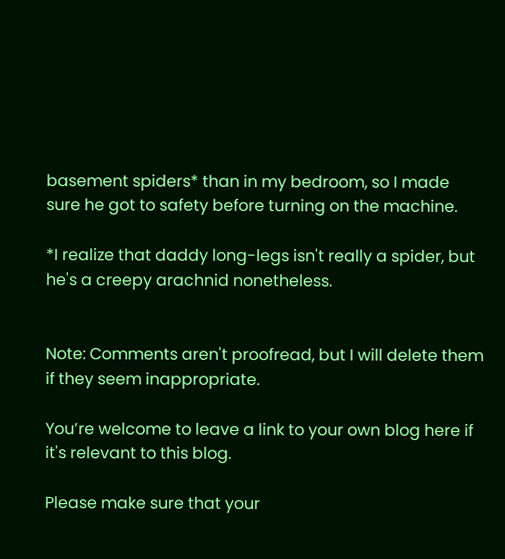basement spiders* than in my bedroom, so I made sure he got to safety before turning on the machine.

*I realize that daddy long-legs isn't really a spider, but he's a creepy arachnid nonetheless.


Note: Comments aren't proofread, but I will delete them if they seem inappropriate.

You’re welcome to leave a link to your own blog here if it's relevant to this blog.

Please make sure that your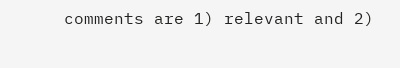comments are 1) relevant and 2)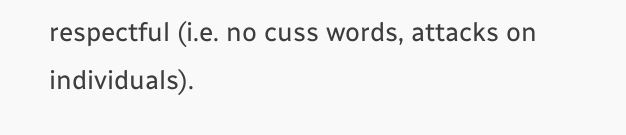respectful (i.e. no cuss words, attacks on individuals).